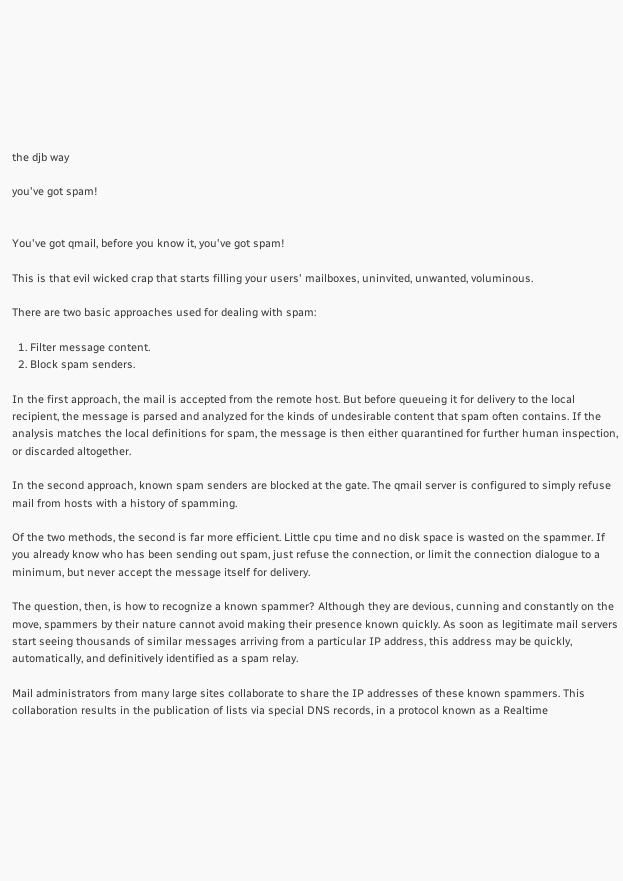the djb way

you've got spam!


You've got qmail, before you know it, you've got spam!

This is that evil wicked crap that starts filling your users' mailboxes, uninvited, unwanted, voluminous.

There are two basic approaches used for dealing with spam:

  1. Filter message content.
  2. Block spam senders.

In the first approach, the mail is accepted from the remote host. But before queueing it for delivery to the local recipient, the message is parsed and analyzed for the kinds of undesirable content that spam often contains. If the analysis matches the local definitions for spam, the message is then either quarantined for further human inspection, or discarded altogether.

In the second approach, known spam senders are blocked at the gate. The qmail server is configured to simply refuse mail from hosts with a history of spamming.

Of the two methods, the second is far more efficient. Little cpu time and no disk space is wasted on the spammer. If you already know who has been sending out spam, just refuse the connection, or limit the connection dialogue to a minimum, but never accept the message itself for delivery.

The question, then, is how to recognize a known spammer? Although they are devious, cunning and constantly on the move, spammers by their nature cannot avoid making their presence known quickly. As soon as legitimate mail servers start seeing thousands of similar messages arriving from a particular IP address, this address may be quickly, automatically, and definitively identified as a spam relay.

Mail administrators from many large sites collaborate to share the IP addresses of these known spammers. This collaboration results in the publication of lists via special DNS records, in a protocol known as a Realtime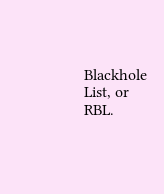Blackhole List, or RBL.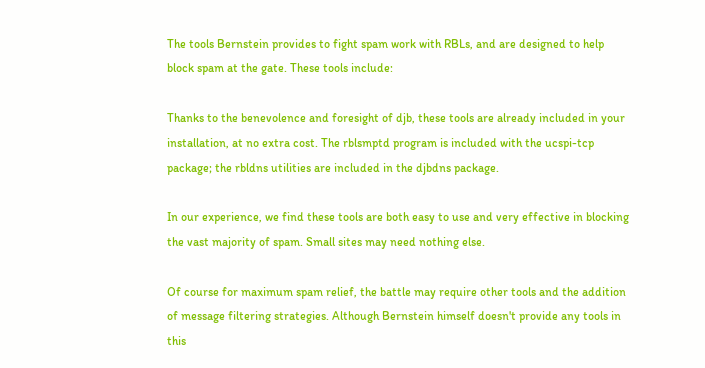The tools Bernstein provides to fight spam work with RBLs, and are designed to help block spam at the gate. These tools include:

Thanks to the benevolence and foresight of djb, these tools are already included in your installation, at no extra cost. The rblsmptd program is included with the ucspi-tcp package; the rbldns utilities are included in the djbdns package.

In our experience, we find these tools are both easy to use and very effective in blocking the vast majority of spam. Small sites may need nothing else.

Of course for maximum spam relief, the battle may require other tools and the addition of message filtering strategies. Although Bernstein himself doesn't provide any tools in this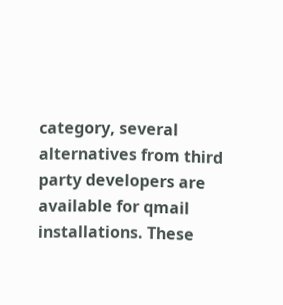category, several alternatives from third party developers are available for qmail installations. These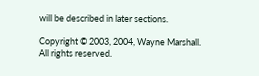will be described in later sections.

Copyright © 2003, 2004, Wayne Marshall.
All rights reserved.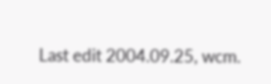Last edit 2004.09.25, wcm.